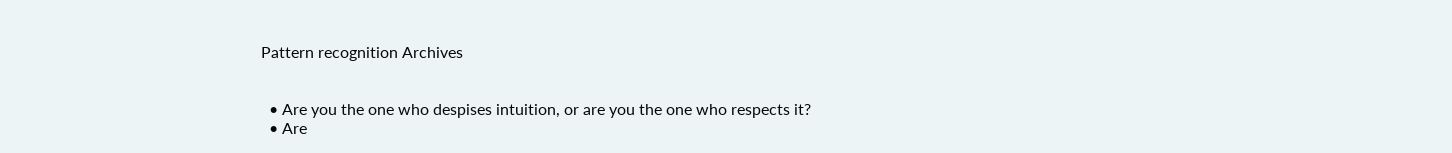Pattern recognition Archives


  • Are you the one who despises intuition, or are you the one who respects it?
  • Are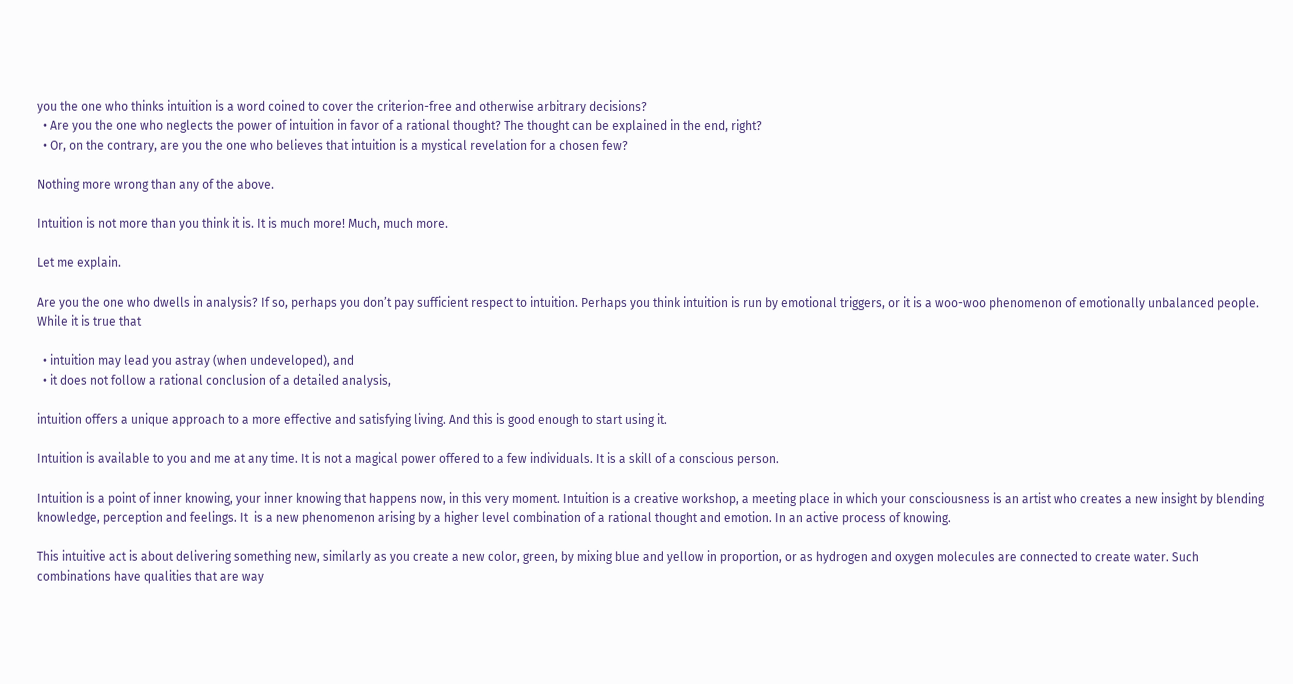you the one who thinks intuition is a word coined to cover the criterion-free and otherwise arbitrary decisions?
  • Are you the one who neglects the power of intuition in favor of a rational thought? The thought can be explained in the end, right?
  • Or, on the contrary, are you the one who believes that intuition is a mystical revelation for a chosen few?

Nothing more wrong than any of the above.

Intuition is not more than you think it is. It is much more! Much, much more.

Let me explain.

Are you the one who dwells in analysis? If so, perhaps you don’t pay sufficient respect to intuition. Perhaps you think intuition is run by emotional triggers, or it is a woo-woo phenomenon of emotionally unbalanced people. While it is true that

  • intuition may lead you astray (when undeveloped), and
  • it does not follow a rational conclusion of a detailed analysis,

intuition offers a unique approach to a more effective and satisfying living. And this is good enough to start using it.

Intuition is available to you and me at any time. It is not a magical power offered to a few individuals. It is a skill of a conscious person.

Intuition is a point of inner knowing, your inner knowing that happens now, in this very moment. Intuition is a creative workshop, a meeting place in which your consciousness is an artist who creates a new insight by blending knowledge, perception and feelings. It  is a new phenomenon arising by a higher level combination of a rational thought and emotion. In an active process of knowing.

This intuitive act is about delivering something new, similarly as you create a new color, green, by mixing blue and yellow in proportion, or as hydrogen and oxygen molecules are connected to create water. Such combinations have qualities that are way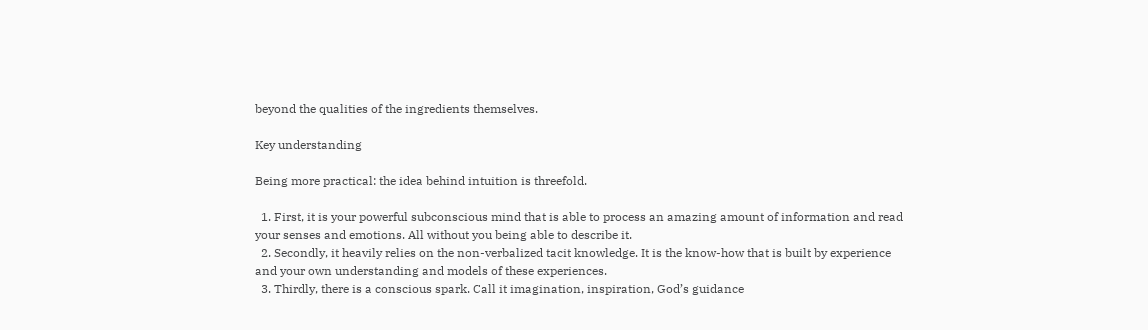beyond the qualities of the ingredients themselves.

Key understanding

Being more practical: the idea behind intuition is threefold.

  1. First, it is your powerful subconscious mind that is able to process an amazing amount of information and read your senses and emotions. All without you being able to describe it.
  2. Secondly, it heavily relies on the non-verbalized tacit knowledge. It is the know-how that is built by experience and your own understanding and models of these experiences.
  3. Thirdly, there is a conscious spark. Call it imagination, inspiration, God’s guidance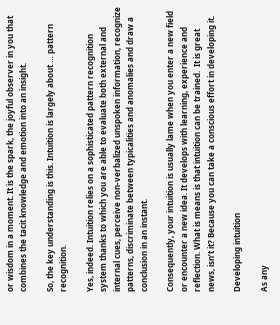or wisdom in a moment. It is the spark, the joyful observer in you that combines the tacit knowledge and emotion into an insight.

So, the key understanding is this. Intuition is largely about … pattern recognition.

Yes, indeed. Intuition relies on a sophisticated pattern recognition system thanks to which you are able to evaluate both external and internal cues, perceive non-verbalized unspoken information, recognize patterns, discriminate between typicalities and anomalies and draw a conclusion in an instant.

Consequently, your intuition is usually lame when you enter a new field or encounter a new idea. It develops with learning, experience and reflection. What is means is that intuition can be trained.  It is great news, isn’t it? Because you can take a conscious effort in developing it.

Developing intuition

As any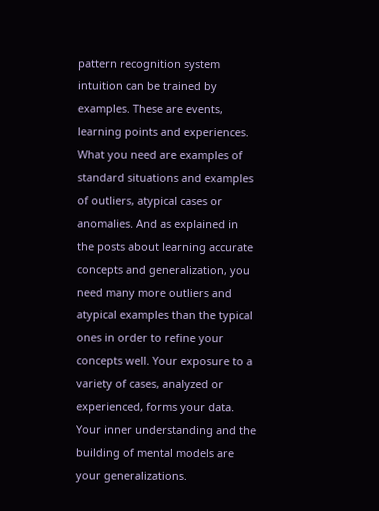pattern recognition system intuition can be trained by examples. These are events, learning points and experiences. What you need are examples of standard situations and examples of outliers, atypical cases or anomalies. And as explained in the posts about learning accurate concepts and generalization, you need many more outliers and atypical examples than the typical ones in order to refine your concepts well. Your exposure to a variety of cases, analyzed or experienced, forms your data. Your inner understanding and the building of mental models are your generalizations.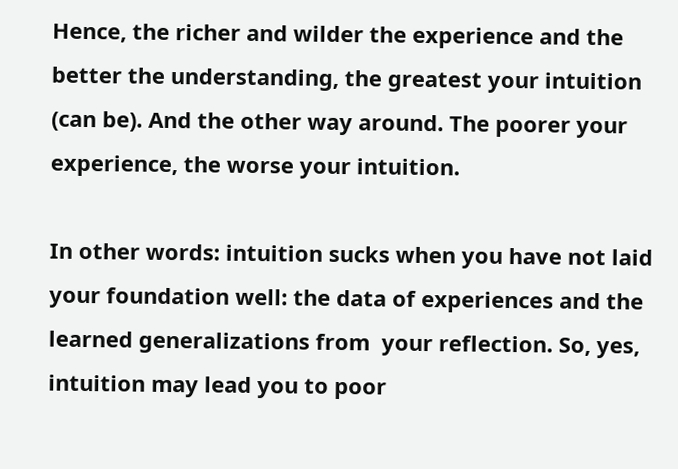Hence, the richer and wilder the experience and the better the understanding, the greatest your intuition (can be). And the other way around. The poorer your experience, the worse your intuition.

In other words: intuition sucks when you have not laid your foundation well: the data of experiences and the learned generalizations from  your reflection. So, yes, intuition may lead you to poor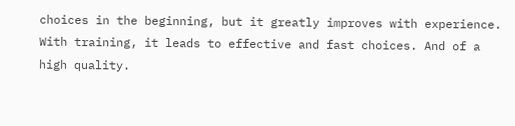choices in the beginning, but it greatly improves with experience. With training, it leads to effective and fast choices. And of a high quality.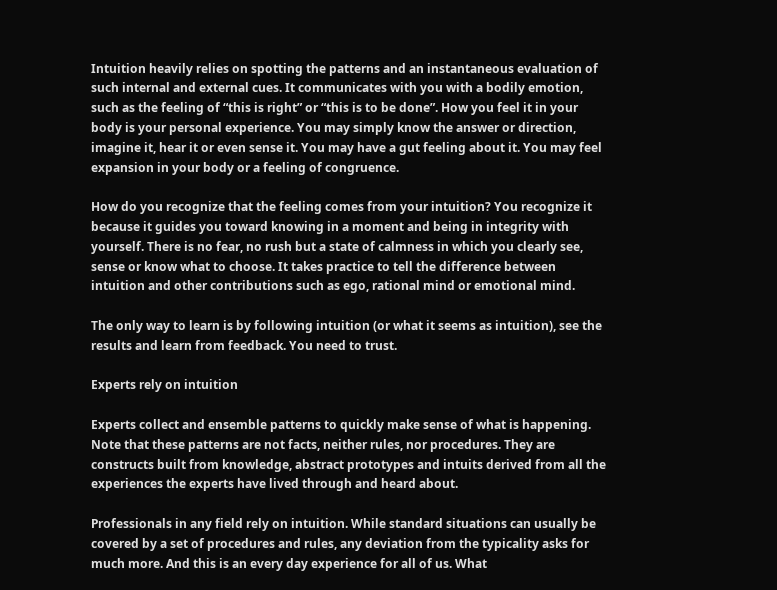Intuition heavily relies on spotting the patterns and an instantaneous evaluation of such internal and external cues. It communicates with you with a bodily emotion, such as the feeling of “this is right” or “this is to be done”. How you feel it in your body is your personal experience. You may simply know the answer or direction, imagine it, hear it or even sense it. You may have a gut feeling about it. You may feel expansion in your body or a feeling of congruence.

How do you recognize that the feeling comes from your intuition? You recognize it because it guides you toward knowing in a moment and being in integrity with yourself. There is no fear, no rush but a state of calmness in which you clearly see, sense or know what to choose. It takes practice to tell the difference between intuition and other contributions such as ego, rational mind or emotional mind.

The only way to learn is by following intuition (or what it seems as intuition), see the results and learn from feedback. You need to trust.

Experts rely on intuition

Experts collect and ensemble patterns to quickly make sense of what is happening. Note that these patterns are not facts, neither rules, nor procedures. They are constructs built from knowledge, abstract prototypes and intuits derived from all the experiences the experts have lived through and heard about.

Professionals in any field rely on intuition. While standard situations can usually be covered by a set of procedures and rules, any deviation from the typicality asks for much more. And this is an every day experience for all of us. What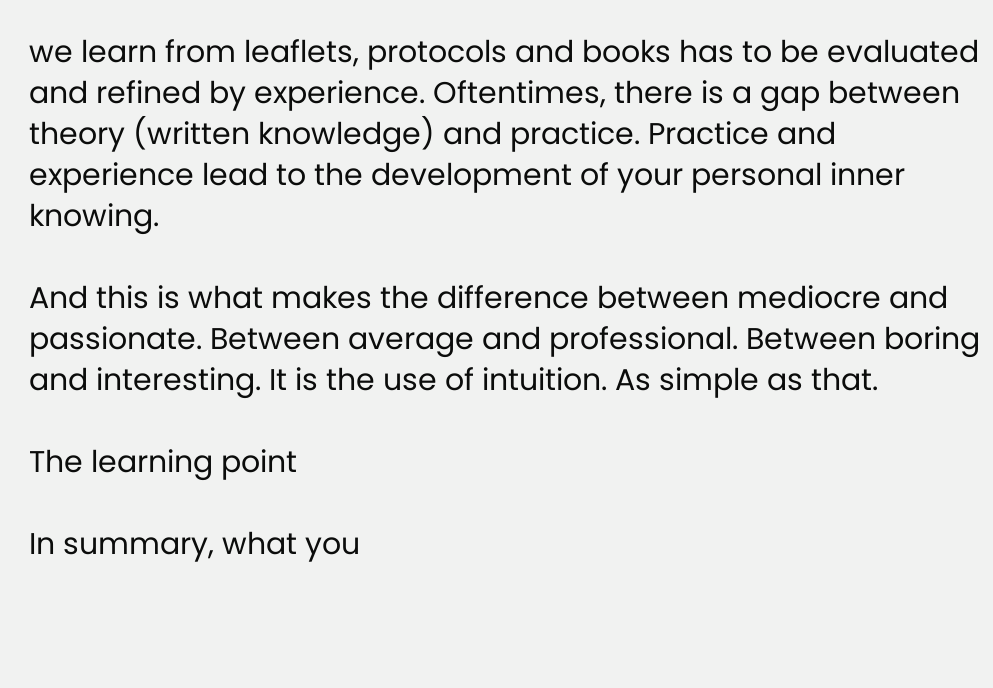we learn from leaflets, protocols and books has to be evaluated and refined by experience. Oftentimes, there is a gap between theory (written knowledge) and practice. Practice and experience lead to the development of your personal inner knowing.

And this is what makes the difference between mediocre and passionate. Between average and professional. Between boring and interesting. It is the use of intuition. As simple as that.

The learning point

In summary, what you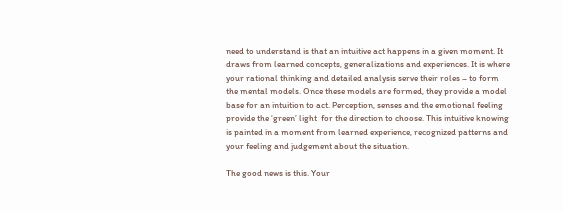need to understand is that an intuitive act happens in a given moment. It draws from learned concepts, generalizations and experiences. It is where your rational thinking and detailed analysis serve their roles – to form the mental models. Once these models are formed, they provide a model base for an intuition to act. Perception, senses and the emotional feeling provide the ‘green’ light  for the direction to choose. This intuitive knowing is painted in a moment from learned experience, recognized patterns and your feeling and judgement about the situation.

The good news is this. Your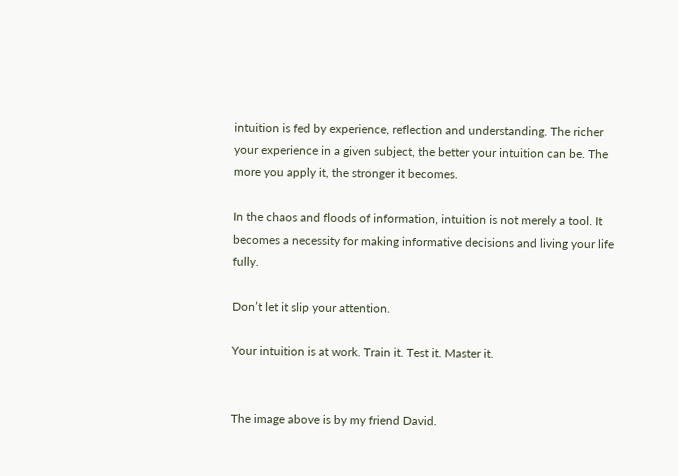intuition is fed by experience, reflection and understanding. The richer your experience in a given subject, the better your intuition can be. The more you apply it, the stronger it becomes.

In the chaos and floods of information, intuition is not merely a tool. It becomes a necessity for making informative decisions and living your life fully.

Don’t let it slip your attention.

Your intuition is at work. Train it. Test it. Master it.


The image above is by my friend David.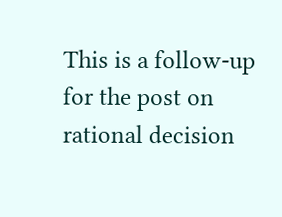This is a follow-up for the post on rational decision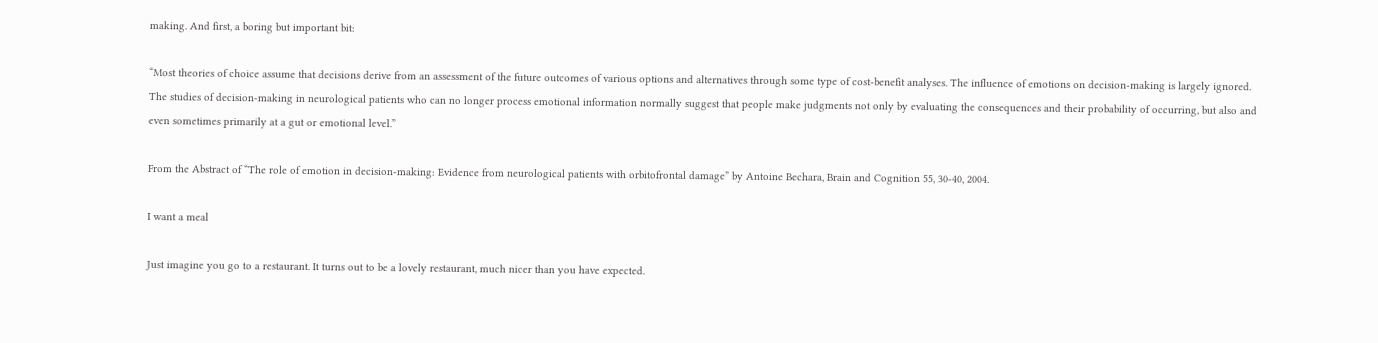making. And first, a boring but important bit:

“Most theories of choice assume that decisions derive from an assessment of the future outcomes of various options and alternatives through some type of cost-benefit analyses. The influence of emotions on decision-making is largely ignored. The studies of decision-making in neurological patients who can no longer process emotional information normally suggest that people make judgments not only by evaluating the consequences and their probability of occurring, but also and even sometimes primarily at a gut or emotional level.”

From the Abstract of “The role of emotion in decision-making: Evidence from neurological patients with orbitofrontal damage” by Antoine Bechara, Brain and Cognition 55, 30-40, 2004.

I want a meal

Just imagine you go to a restaurant. It turns out to be a lovely restaurant, much nicer than you have expected.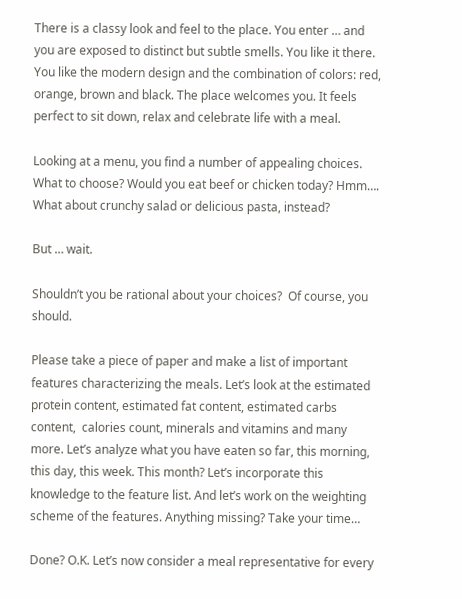There is a classy look and feel to the place. You enter … and you are exposed to distinct but subtle smells. You like it there. You like the modern design and the combination of colors: red, orange, brown and black. The place welcomes you. It feels perfect to sit down, relax and celebrate life with a meal.

Looking at a menu, you find a number of appealing choices. What to choose? Would you eat beef or chicken today? Hmm…. What about crunchy salad or delicious pasta, instead?

But … wait.

Shouldn’t you be rational about your choices?  Of course, you should.

Please take a piece of paper and make a list of important features characterizing the meals. Let’s look at the estimated protein content, estimated fat content, estimated carbs content,  calories count, minerals and vitamins and many more. Let’s analyze what you have eaten so far, this morning, this day, this week. This month? Let’s incorporate this knowledge to the feature list. And let’s work on the weighting scheme of the features. Anything missing? Take your time…

Done? O.K. Let’s now consider a meal representative for every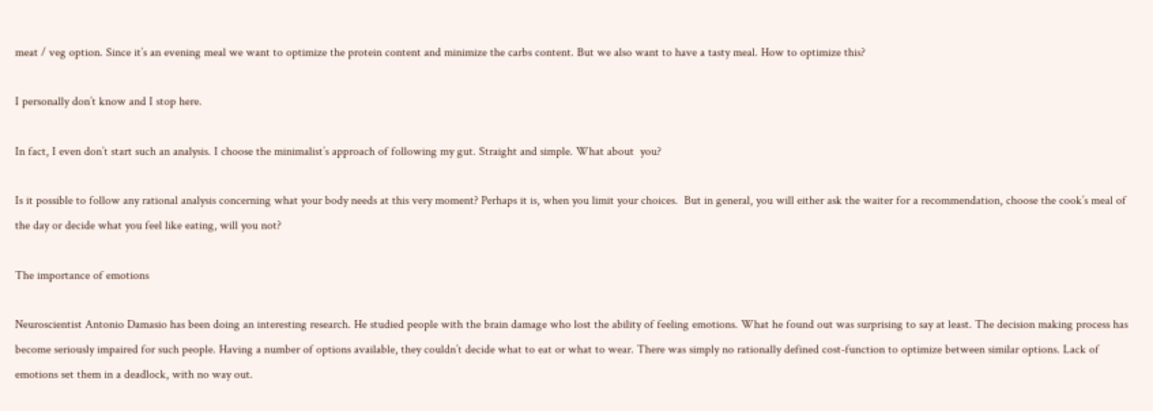meat / veg option. Since it’s an evening meal we want to optimize the protein content and minimize the carbs content. But we also want to have a tasty meal. How to optimize this?

I personally don’t know and I stop here.

In fact, I even don’t start such an analysis. I choose the minimalist’s approach of following my gut. Straight and simple. What about  you?

Is it possible to follow any rational analysis concerning what your body needs at this very moment? Perhaps it is, when you limit your choices.  But in general, you will either ask the waiter for a recommendation, choose the cook’s meal of the day or decide what you feel like eating, will you not?

The importance of emotions

Neuroscientist Antonio Damasio has been doing an interesting research. He studied people with the brain damage who lost the ability of feeling emotions. What he found out was surprising to say at least. The decision making process has become seriously impaired for such people. Having a number of options available, they couldn’t decide what to eat or what to wear. There was simply no rationally defined cost-function to optimize between similar options. Lack of emotions set them in a deadlock, with no way out.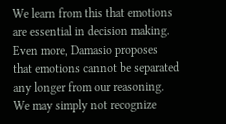We learn from this that emotions are essential in decision making. Even more, Damasio proposes that emotions cannot be separated any longer from our reasoning. We may simply not recognize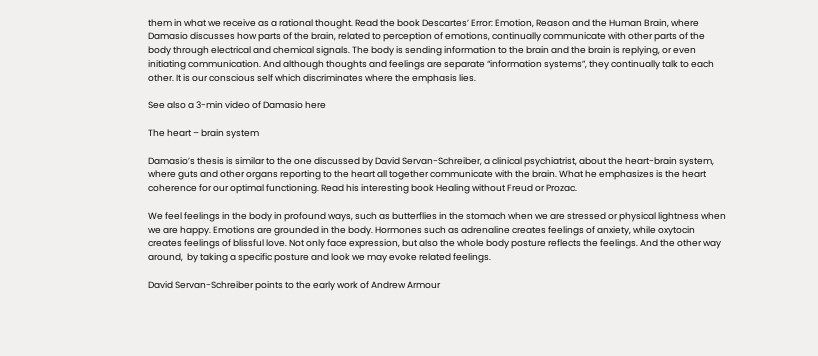them in what we receive as a rational thought. Read the book Descartes’ Error: Emotion, Reason and the Human Brain, where Damasio discusses how parts of the brain, related to perception of emotions, continually communicate with other parts of the body through electrical and chemical signals. The body is sending information to the brain and the brain is replying, or even initiating communication. And although thoughts and feelings are separate “information systems”, they continually talk to each other. It is our conscious self which discriminates where the emphasis lies.

See also a 3-min video of Damasio here

The heart – brain system

Damasio’s thesis is similar to the one discussed by David Servan-Schreiber, a clinical psychiatrist, about the heart-brain system, where guts and other organs reporting to the heart all together communicate with the brain. What he emphasizes is the heart coherence for our optimal functioning. Read his interesting book Healing without Freud or Prozac.

We feel feelings in the body in profound ways, such as butterflies in the stomach when we are stressed or physical lightness when we are happy. Emotions are grounded in the body. Hormones such as adrenaline creates feelings of anxiety, while oxytocin creates feelings of blissful love. Not only face expression, but also the whole body posture reflects the feelings. And the other way around,  by taking a specific posture and look we may evoke related feelings.

David Servan-Schreiber points to the early work of Andrew Armour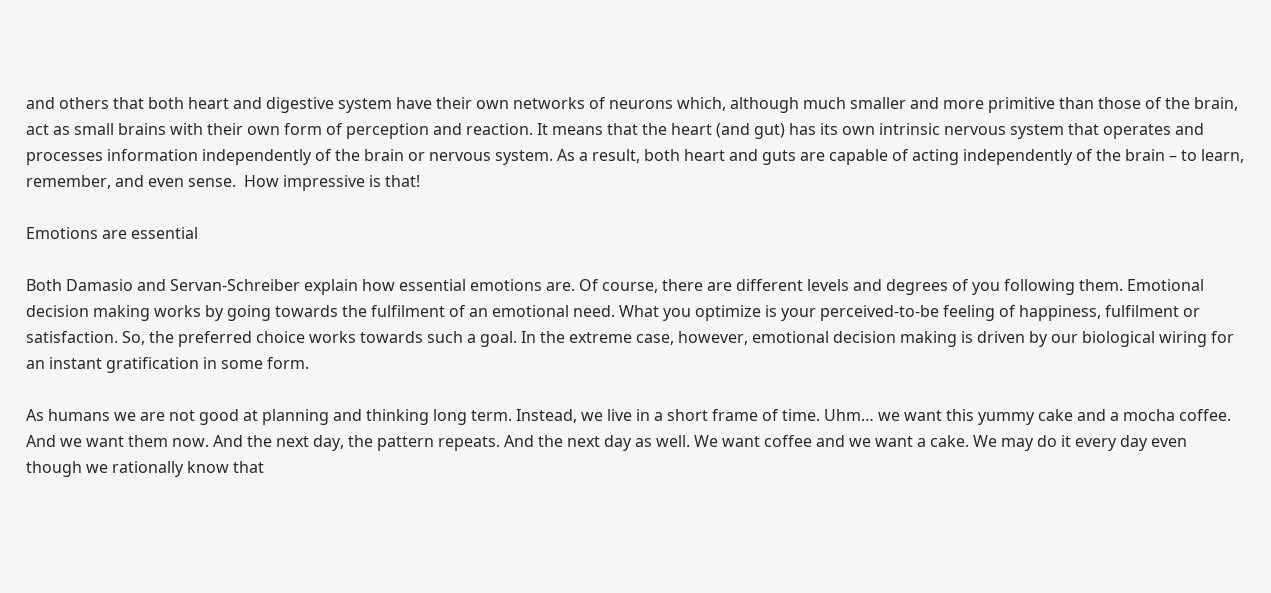and others that both heart and digestive system have their own networks of neurons which, although much smaller and more primitive than those of the brain, act as small brains with their own form of perception and reaction. It means that the heart (and gut) has its own intrinsic nervous system that operates and processes information independently of the brain or nervous system. As a result, both heart and guts are capable of acting independently of the brain – to learn, remember, and even sense.  How impressive is that!

Emotions are essential

Both Damasio and Servan-Schreiber explain how essential emotions are. Of course, there are different levels and degrees of you following them. Emotional decision making works by going towards the fulfilment of an emotional need. What you optimize is your perceived-to-be feeling of happiness, fulfilment or satisfaction. So, the preferred choice works towards such a goal. In the extreme case, however, emotional decision making is driven by our biological wiring for an instant gratification in some form.

As humans we are not good at planning and thinking long term. Instead, we live in a short frame of time. Uhm… we want this yummy cake and a mocha coffee. And we want them now. And the next day, the pattern repeats. And the next day as well. We want coffee and we want a cake. We may do it every day even though we rationally know that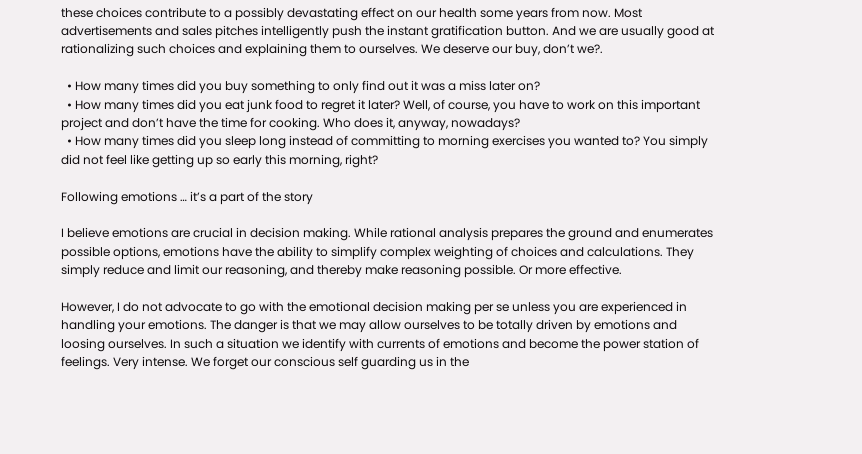these choices contribute to a possibly devastating effect on our health some years from now. Most advertisements and sales pitches intelligently push the instant gratification button. And we are usually good at rationalizing such choices and explaining them to ourselves. We deserve our buy, don’t we?.

  • How many times did you buy something to only find out it was a miss later on?
  • How many times did you eat junk food to regret it later? Well, of course, you have to work on this important project and don’t have the time for cooking. Who does it, anyway, nowadays?
  • How many times did you sleep long instead of committing to morning exercises you wanted to? You simply did not feel like getting up so early this morning, right?

Following emotions … it’s a part of the story

I believe emotions are crucial in decision making. While rational analysis prepares the ground and enumerates possible options, emotions have the ability to simplify complex weighting of choices and calculations. They simply reduce and limit our reasoning, and thereby make reasoning possible. Or more effective.

However, I do not advocate to go with the emotional decision making per se unless you are experienced in handling your emotions. The danger is that we may allow ourselves to be totally driven by emotions and loosing ourselves. In such a situation we identify with currents of emotions and become the power station of feelings. Very intense. We forget our conscious self guarding us in the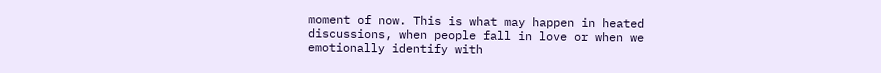moment of now. This is what may happen in heated discussions, when people fall in love or when we emotionally identify with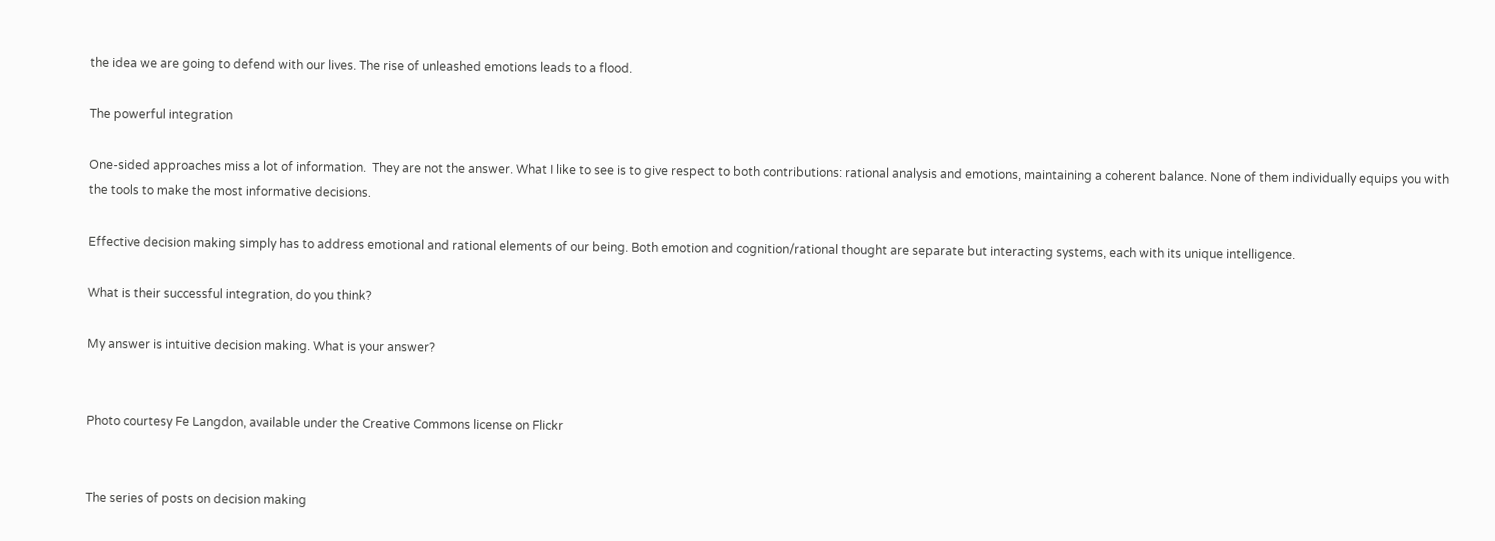the idea we are going to defend with our lives. The rise of unleashed emotions leads to a flood.

The powerful integration

One-sided approaches miss a lot of information.  They are not the answer. What I like to see is to give respect to both contributions: rational analysis and emotions, maintaining a coherent balance. None of them individually equips you with the tools to make the most informative decisions.

Effective decision making simply has to address emotional and rational elements of our being. Both emotion and cognition/rational thought are separate but interacting systems, each with its unique intelligence.

What is their successful integration, do you think?

My answer is intuitive decision making. What is your answer?


Photo courtesy Fe Langdon, available under the Creative Commons license on Flickr


The series of posts on decision making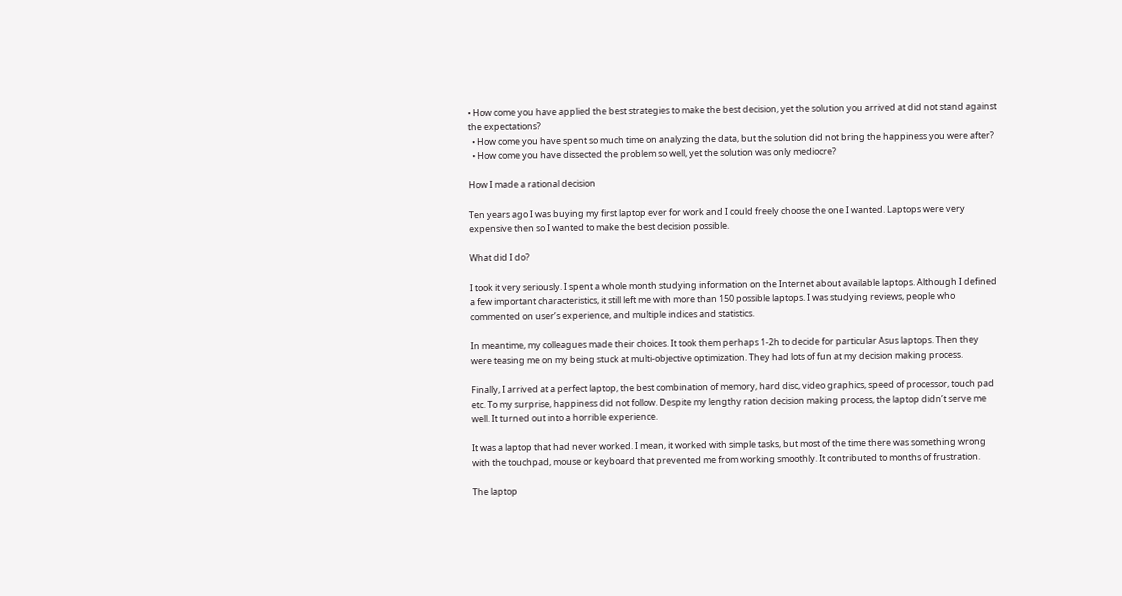• How come you have applied the best strategies to make the best decision, yet the solution you arrived at did not stand against the expectations?
  • How come you have spent so much time on analyzing the data, but the solution did not bring the happiness you were after?
  • How come you have dissected the problem so well, yet the solution was only mediocre?

How I made a rational decision

Ten years ago I was buying my first laptop ever for work and I could freely choose the one I wanted. Laptops were very expensive then so I wanted to make the best decision possible.

What did I do?

I took it very seriously. I spent a whole month studying information on the Internet about available laptops. Although I defined a few important characteristics, it still left me with more than 150 possible laptops. I was studying reviews, people who commented on user’s experience, and multiple indices and statistics.

In meantime, my colleagues made their choices. It took them perhaps 1-2h to decide for particular Asus laptops. Then they were teasing me on my being stuck at multi-objective optimization. They had lots of fun at my decision making process.

Finally, I arrived at a perfect laptop, the best combination of memory, hard disc, video graphics, speed of processor, touch pad etc. To my surprise, happiness did not follow. Despite my lengthy ration decision making process, the laptop didn’t serve me well. It turned out into a horrible experience.

It was a laptop that had never worked. I mean, it worked with simple tasks, but most of the time there was something wrong with the touchpad, mouse or keyboard that prevented me from working smoothly. It contributed to months of frustration.

The laptop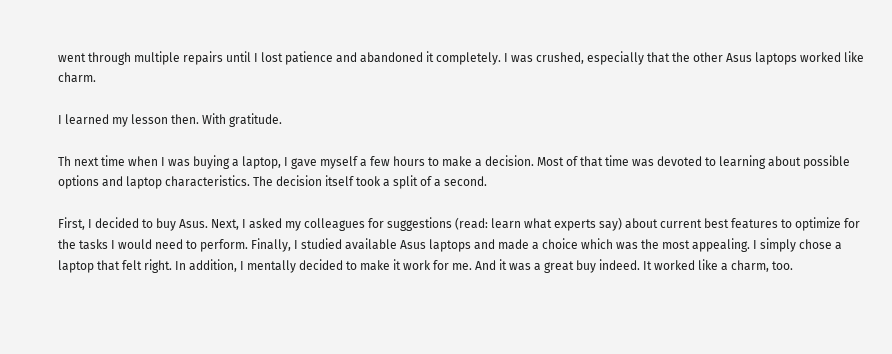went through multiple repairs until I lost patience and abandoned it completely. I was crushed, especially that the other Asus laptops worked like charm.

I learned my lesson then. With gratitude.

Th next time when I was buying a laptop, I gave myself a few hours to make a decision. Most of that time was devoted to learning about possible options and laptop characteristics. The decision itself took a split of a second.

First, I decided to buy Asus. Next, I asked my colleagues for suggestions (read: learn what experts say) about current best features to optimize for the tasks I would need to perform. Finally, I studied available Asus laptops and made a choice which was the most appealing. I simply chose a laptop that felt right. In addition, I mentally decided to make it work for me. And it was a great buy indeed. It worked like a charm, too.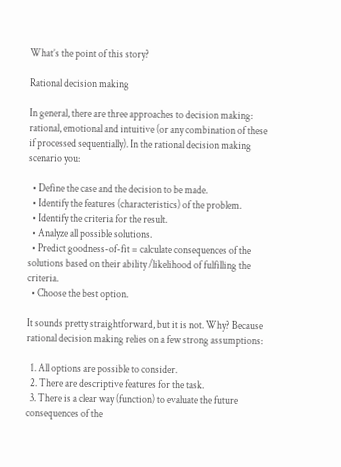What’s the point of this story?

Rational decision making

In general, there are three approaches to decision making: rational, emotional and intuitive (or any combination of these if processed sequentially). In the rational decision making scenario you:

  • Define the case and the decision to be made.
  • Identify the features (characteristics) of the problem.
  • Identify the criteria for the result.
  • Analyze all possible solutions.
  • Predict goodness-of-fit = calculate consequences of the solutions based on their ability /likelihood of fulfilling the criteria.
  • Choose the best option.

It sounds pretty straightforward, but it is not. Why? Because rational decision making relies on a few strong assumptions:

  1. All options are possible to consider.
  2. There are descriptive features for the task.
  3. There is a clear way (function) to evaluate the future consequences of the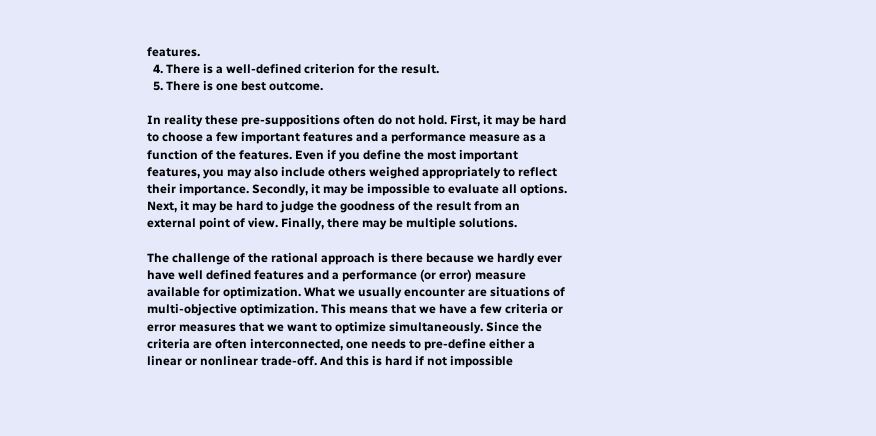features.
  4. There is a well-defined criterion for the result.
  5. There is one best outcome.

In reality these pre-suppositions often do not hold. First, it may be hard to choose a few important features and a performance measure as a function of the features. Even if you define the most important features, you may also include others weighed appropriately to reflect their importance. Secondly, it may be impossible to evaluate all options. Next, it may be hard to judge the goodness of the result from an external point of view. Finally, there may be multiple solutions.

The challenge of the rational approach is there because we hardly ever have well defined features and a performance (or error) measure available for optimization. What we usually encounter are situations of multi-objective optimization. This means that we have a few criteria or error measures that we want to optimize simultaneously. Since the criteria are often interconnected, one needs to pre-define either a linear or nonlinear trade-off. And this is hard if not impossible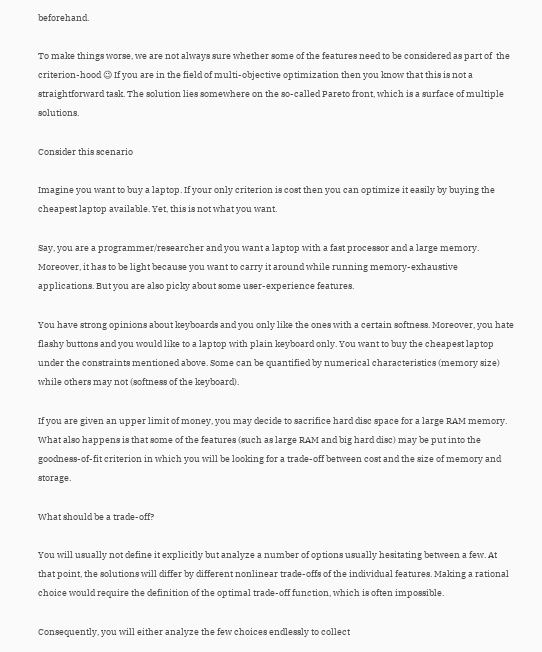beforehand.

To make things worse, we are not always sure whether some of the features need to be considered as part of  the criterion-hood 😉 If you are in the field of multi-objective optimization then you know that this is not a straightforward task. The solution lies somewhere on the so-called Pareto front, which is a surface of multiple solutions.

Consider this scenario

Imagine you want to buy a laptop. If your only criterion is cost then you can optimize it easily by buying the cheapest laptop available. Yet, this is not what you want.

Say, you are a programmer/researcher and you want a laptop with a fast processor and a large memory. Moreover, it has to be light because you want to carry it around while running memory-exhaustive applications. But you are also picky about some user-experience features.

You have strong opinions about keyboards and you only like the ones with a certain softness. Moreover, you hate flashy buttons and you would like to a laptop with plain keyboard only. You want to buy the cheapest laptop under the constraints mentioned above. Some can be quantified by numerical characteristics (memory size) while others may not (softness of the keyboard).

If you are given an upper limit of money, you may decide to sacrifice hard disc space for a large RAM memory. What also happens is that some of the features (such as large RAM and big hard disc) may be put into the goodness-of-fit criterion in which you will be looking for a trade-off between cost and the size of memory and storage.

What should be a trade-off?

You will usually not define it explicitly but analyze a number of options usually hesitating between a few. At that point, the solutions will differ by different nonlinear trade-offs of the individual features. Making a rational choice would require the definition of the optimal trade-off function, which is often impossible.

Consequently, you will either analyze the few choices endlessly to collect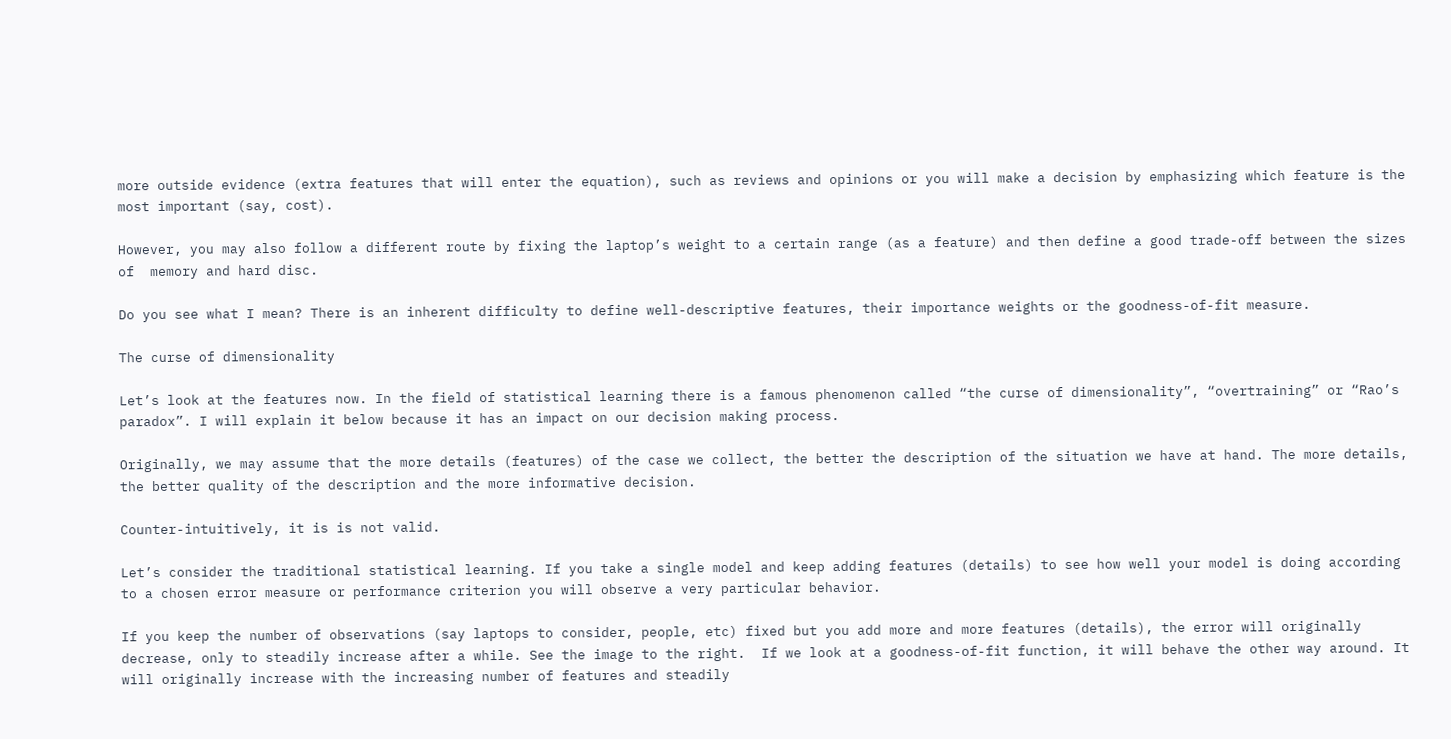more outside evidence (extra features that will enter the equation), such as reviews and opinions or you will make a decision by emphasizing which feature is the most important (say, cost).

However, you may also follow a different route by fixing the laptop’s weight to a certain range (as a feature) and then define a good trade-off between the sizes of  memory and hard disc.

Do you see what I mean? There is an inherent difficulty to define well-descriptive features, their importance weights or the goodness-of-fit measure.

The curse of dimensionality

Let’s look at the features now. In the field of statistical learning there is a famous phenomenon called “the curse of dimensionality”, “overtraining” or “Rao’s paradox”. I will explain it below because it has an impact on our decision making process.

Originally, we may assume that the more details (features) of the case we collect, the better the description of the situation we have at hand. The more details, the better quality of the description and the more informative decision.

Counter-intuitively, it is is not valid.

Let’s consider the traditional statistical learning. If you take a single model and keep adding features (details) to see how well your model is doing according to a chosen error measure or performance criterion you will observe a very particular behavior.

If you keep the number of observations (say laptops to consider, people, etc) fixed but you add more and more features (details), the error will originally decrease, only to steadily increase after a while. See the image to the right.  If we look at a goodness-of-fit function, it will behave the other way around. It will originally increase with the increasing number of features and steadily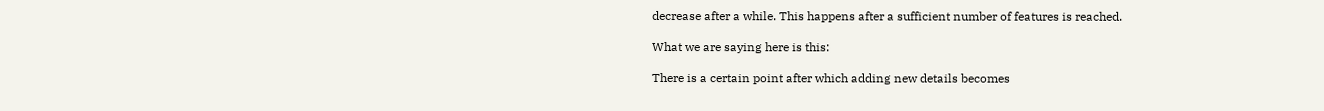decrease after a while. This happens after a sufficient number of features is reached.

What we are saying here is this:

There is a certain point after which adding new details becomes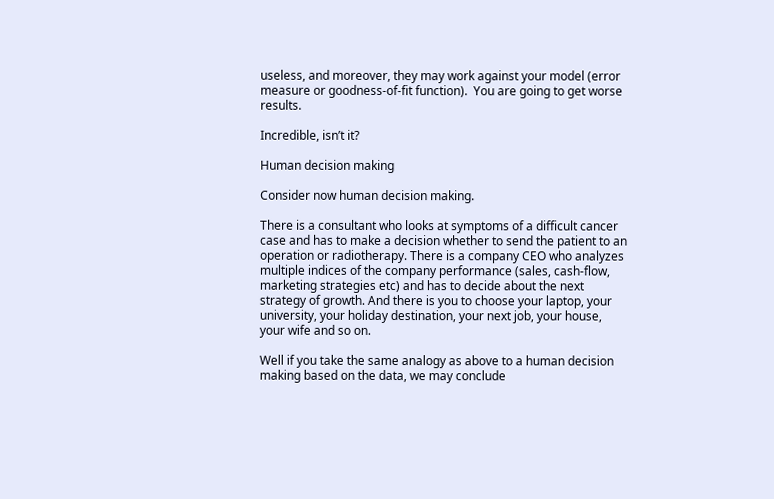useless, and moreover, they may work against your model (error measure or goodness-of-fit function).  You are going to get worse results.

Incredible, isn’t it?

Human decision making

Consider now human decision making.

There is a consultant who looks at symptoms of a difficult cancer case and has to make a decision whether to send the patient to an operation or radiotherapy. There is a company CEO who analyzes multiple indices of the company performance (sales, cash-flow, marketing strategies etc) and has to decide about the next strategy of growth. And there is you to choose your laptop, your university, your holiday destination, your next job, your house, your wife and so on.

Well if you take the same analogy as above to a human decision making based on the data, we may conclude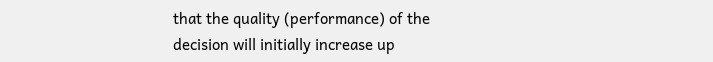that the quality (performance) of the decision will initially increase up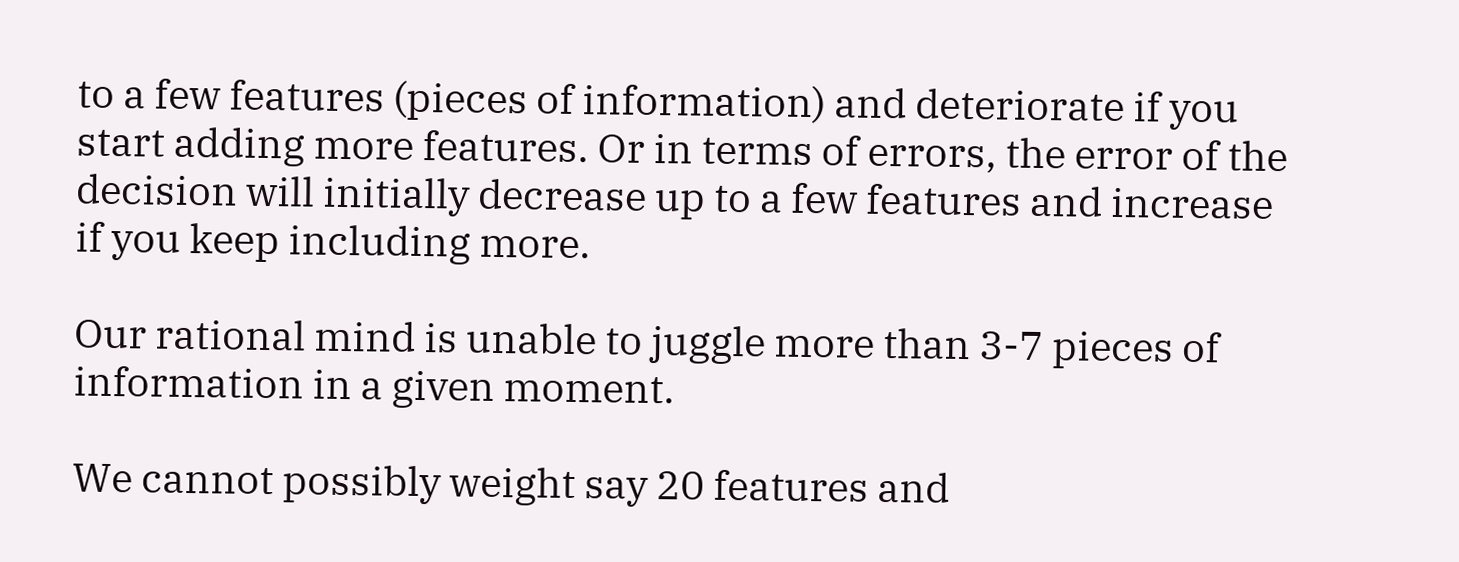to a few features (pieces of information) and deteriorate if you start adding more features. Or in terms of errors, the error of the decision will initially decrease up to a few features and increase if you keep including more.

Our rational mind is unable to juggle more than 3-7 pieces of information in a given moment.

We cannot possibly weight say 20 features and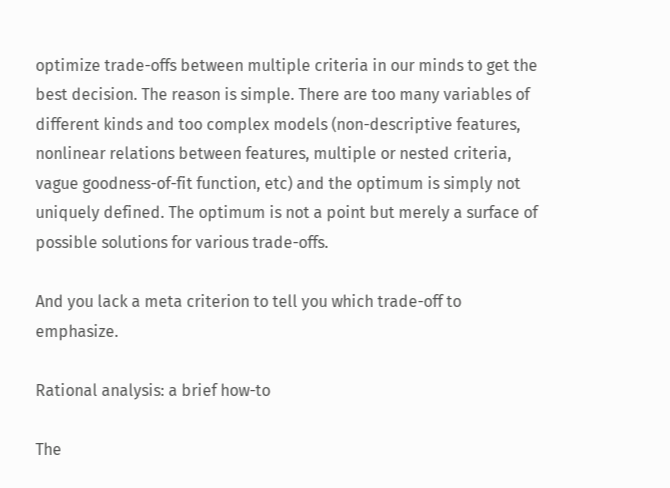optimize trade-offs between multiple criteria in our minds to get the best decision. The reason is simple. There are too many variables of different kinds and too complex models (non-descriptive features, nonlinear relations between features, multiple or nested criteria, vague goodness-of-fit function, etc) and the optimum is simply not uniquely defined. The optimum is not a point but merely a surface of possible solutions for various trade-offs.

And you lack a meta criterion to tell you which trade-off to emphasize.

Rational analysis: a brief how-to

The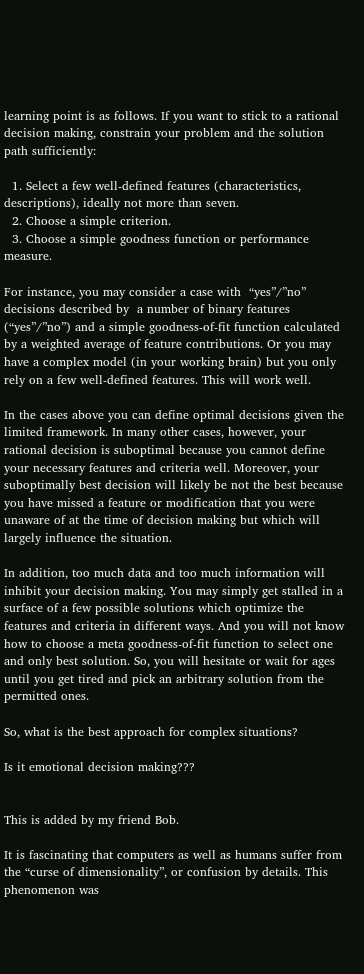learning point is as follows. If you want to stick to a rational decision making, constrain your problem and the solution path sufficiently:

  1. Select a few well-defined features (characteristics, descriptions), ideally not more than seven.
  2. Choose a simple criterion.
  3. Choose a simple goodness function or performance measure.

For instance, you may consider a case with  “yes”/”no” decisions described by  a number of binary features (“yes”/”no”) and a simple goodness-of-fit function calculated by a weighted average of feature contributions. Or you may have a complex model (in your working brain) but you only rely on a few well-defined features. This will work well.

In the cases above you can define optimal decisions given the limited framework. In many other cases, however, your rational decision is suboptimal because you cannot define your necessary features and criteria well. Moreover, your suboptimally best decision will likely be not the best because you have missed a feature or modification that you were unaware of at the time of decision making but which will largely influence the situation.

In addition, too much data and too much information will inhibit your decision making. You may simply get stalled in a surface of a few possible solutions which optimize the features and criteria in different ways. And you will not know how to choose a meta goodness-of-fit function to select one and only best solution. So, you will hesitate or wait for ages until you get tired and pick an arbitrary solution from the permitted ones.

So, what is the best approach for complex situations?

Is it emotional decision making???


This is added by my friend Bob.

It is fascinating that computers as well as humans suffer from the “curse of dimensionality”, or confusion by details. This phenomenon was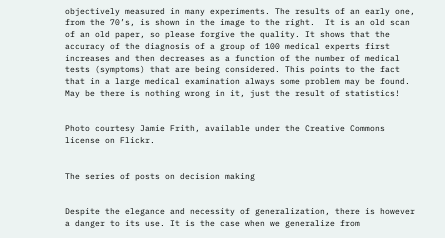objectively measured in many experiments. The results of an early one, from the 70’s, is shown in the image to the right.  It is an old scan of an old paper, so please forgive the quality. It shows that the accuracy of the diagnosis of a group of 100 medical experts first increases and then decreases as a function of the number of medical tests (symptoms) that are being considered. This points to the fact that in a large medical examination always some problem may be found. May be there is nothing wrong in it, just the result of statistics!


Photo courtesy Jamie Frith, available under the Creative Commons license on Flickr.


The series of posts on decision making


Despite the elegance and necessity of generalization, there is however a danger to its use. It is the case when we generalize from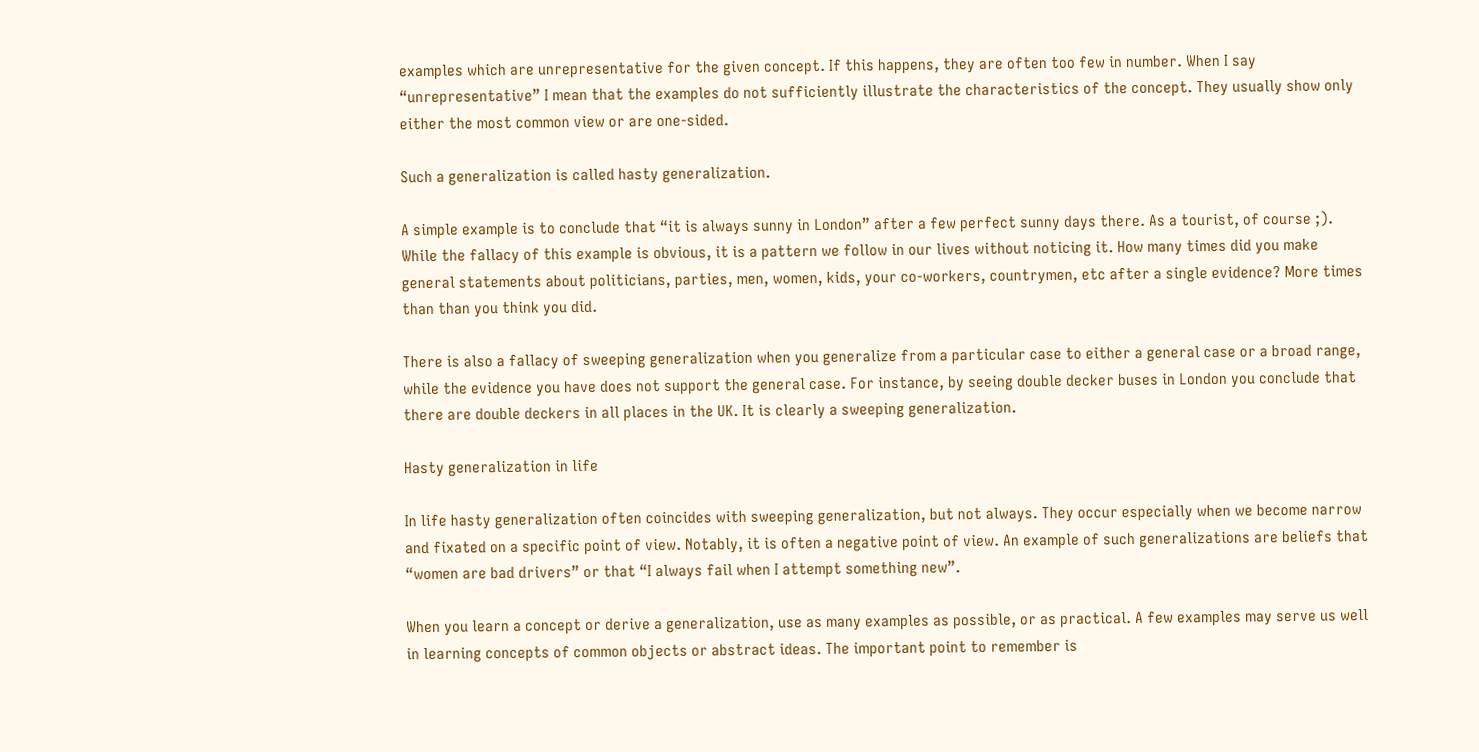examples which are unrepresentative for the given concept. If this happens, they are often too few in number. When I say “unrepresentative” I mean that the examples do not sufficiently illustrate the characteristics of the concept. They usually show only either the most common view or are one-sided.

Such a generalization is called hasty generalization.

A simple example is to conclude that “it is always sunny in London” after a few perfect sunny days there. As a tourist, of course ;). While the fallacy of this example is obvious, it is a pattern we follow in our lives without noticing it. How many times did you make general statements about politicians, parties, men, women, kids, your co-workers, countrymen, etc after a single evidence? More times than than you think you did.

There is also a fallacy of sweeping generalization when you generalize from a particular case to either a general case or a broad range, while the evidence you have does not support the general case. For instance, by seeing double decker buses in London you conclude that there are double deckers in all places in the UK. It is clearly a sweeping generalization.

Hasty generalization in life

In life hasty generalization often coincides with sweeping generalization, but not always. They occur especially when we become narrow and fixated on a specific point of view. Notably, it is often a negative point of view. An example of such generalizations are beliefs that “women are bad drivers” or that “I always fail when I attempt something new”.

When you learn a concept or derive a generalization, use as many examples as possible, or as practical. A few examples may serve us well in learning concepts of common objects or abstract ideas. The important point to remember is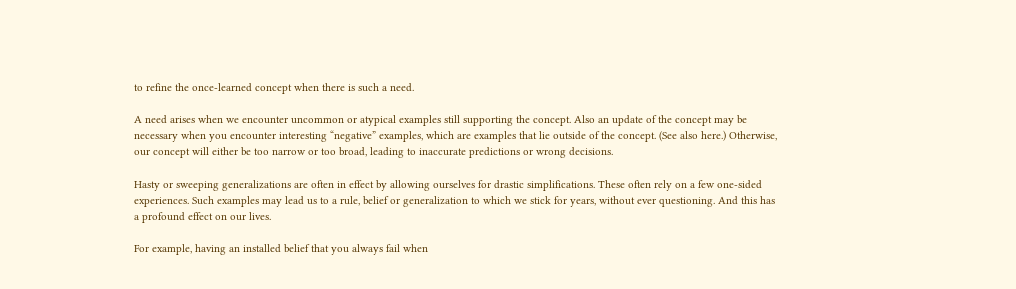to refine the once-learned concept when there is such a need.

A need arises when we encounter uncommon or atypical examples still supporting the concept. Also an update of the concept may be necessary when you encounter interesting “negative” examples, which are examples that lie outside of the concept. (See also here.) Otherwise, our concept will either be too narrow or too broad, leading to inaccurate predictions or wrong decisions.

Hasty or sweeping generalizations are often in effect by allowing ourselves for drastic simplifications. These often rely on a few one-sided experiences. Such examples may lead us to a rule, belief or generalization to which we stick for years, without ever questioning. And this has a profound effect on our lives.

For example, having an installed belief that you always fail when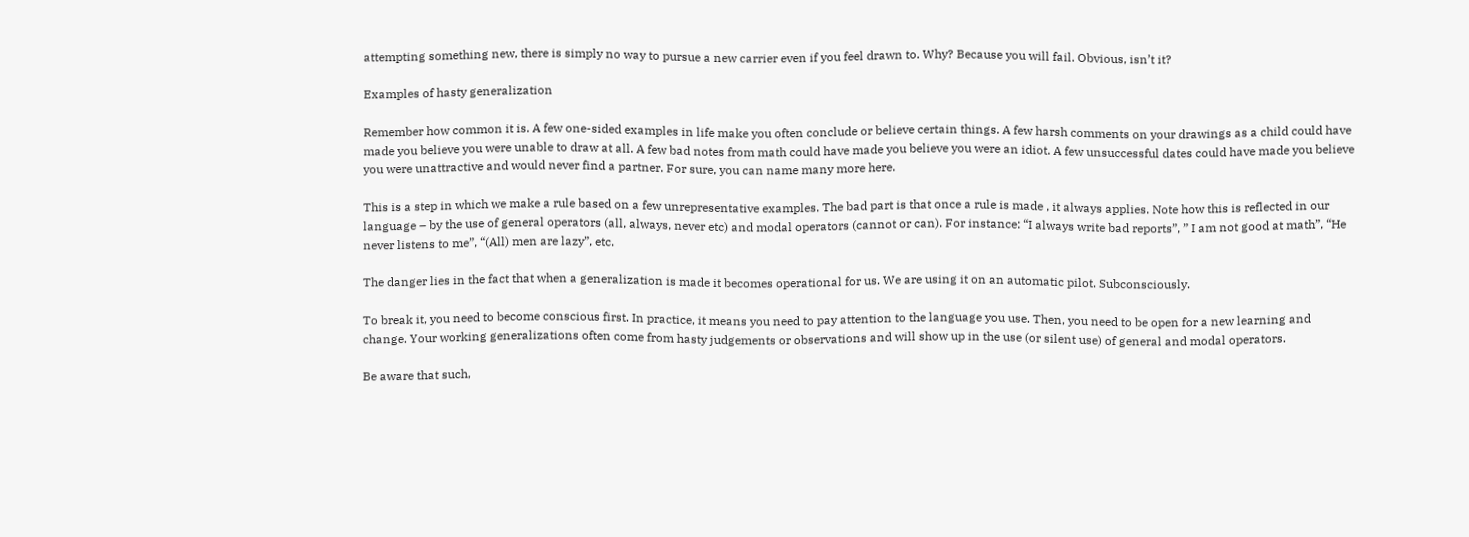attempting something new, there is simply no way to pursue a new carrier even if you feel drawn to. Why? Because you will fail. Obvious, isn’t it?

Examples of hasty generalization

Remember how common it is. A few one-sided examples in life make you often conclude or believe certain things. A few harsh comments on your drawings as a child could have made you believe you were unable to draw at all. A few bad notes from math could have made you believe you were an idiot. A few unsuccessful dates could have made you believe you were unattractive and would never find a partner. For sure, you can name many more here.

This is a step in which we make a rule based on a few unrepresentative examples. The bad part is that once a rule is made , it always applies. Note how this is reflected in our language – by the use of general operators (all, always, never etc) and modal operators (cannot or can). For instance: “I always write bad reports”, ” I am not good at math”, “He never listens to me”, “(All) men are lazy”, etc.

The danger lies in the fact that when a generalization is made it becomes operational for us. We are using it on an automatic pilot. Subconsciously.

To break it, you need to become conscious first. In practice, it means you need to pay attention to the language you use. Then, you need to be open for a new learning and change. Your working generalizations often come from hasty judgements or observations and will show up in the use (or silent use) of general and modal operators.

Be aware that such,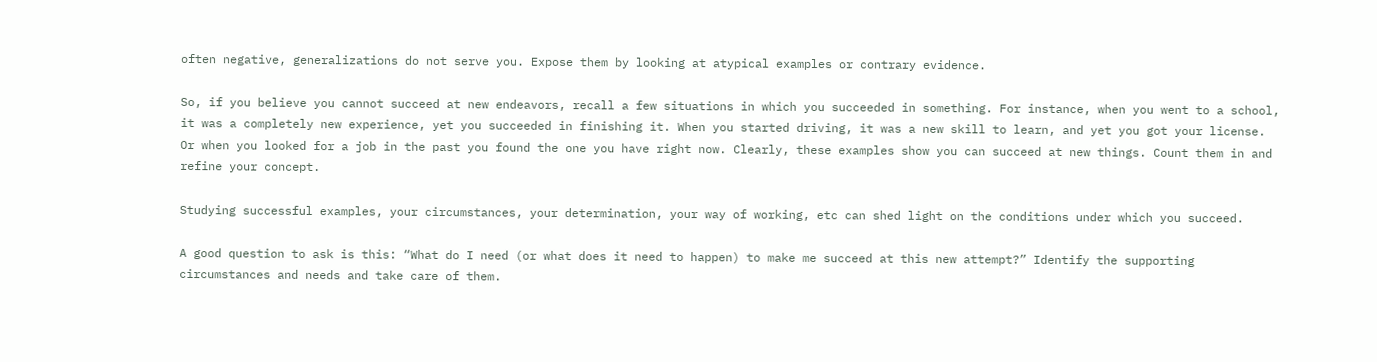often negative, generalizations do not serve you. Expose them by looking at atypical examples or contrary evidence.

So, if you believe you cannot succeed at new endeavors, recall a few situations in which you succeeded in something. For instance, when you went to a school, it was a completely new experience, yet you succeeded in finishing it. When you started driving, it was a new skill to learn, and yet you got your license. Or when you looked for a job in the past you found the one you have right now. Clearly, these examples show you can succeed at new things. Count them in and refine your concept.

Studying successful examples, your circumstances, your determination, your way of working, etc can shed light on the conditions under which you succeed.

A good question to ask is this: “What do I need (or what does it need to happen) to make me succeed at this new attempt?” Identify the supporting circumstances and needs and take care of them.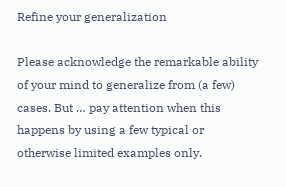Refine your generalization

Please acknowledge the remarkable ability of your mind to generalize from (a few) cases. But … pay attention when this happens by using a few typical or otherwise limited examples only.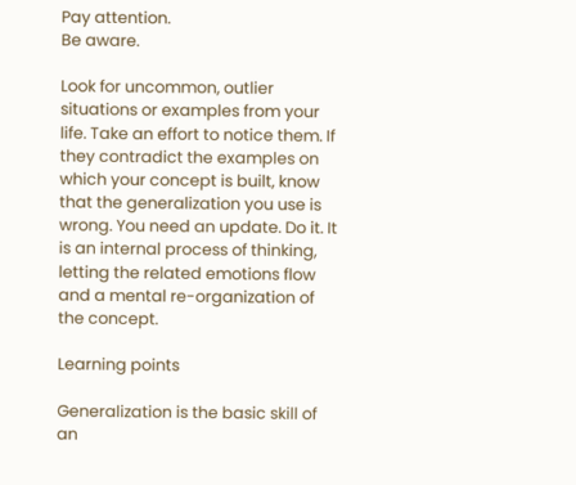Pay attention.
Be aware.

Look for uncommon, outlier situations or examples from your life. Take an effort to notice them. If they contradict the examples on which your concept is built, know that the generalization you use is wrong. You need an update. Do it. It is an internal process of thinking, letting the related emotions flow and a mental re-organization of the concept.

Learning points

Generalization is the basic skill of an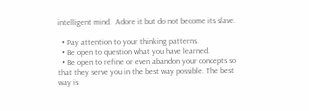intelligent mind.  Adore it but do not become its slave.

  • Pay attention to your thinking patterns.
  • Be open to question what you have learned.
  • Be open to refine or even abandon your concepts so that they serve you in the best way possible. The best way is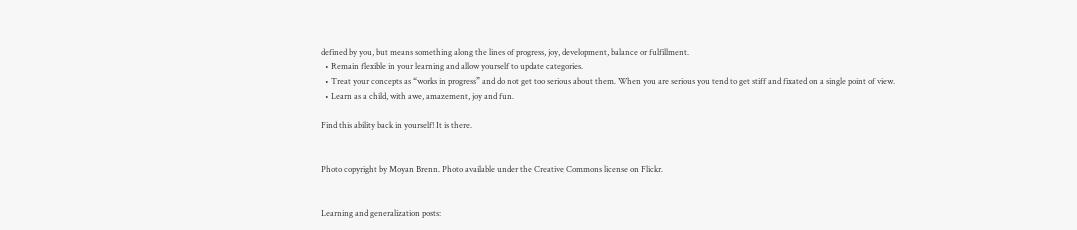defined by you, but means something along the lines of progress, joy, development, balance or fulfillment.
  • Remain flexible in your learning and allow yourself to update categories.
  • Treat your concepts as “works in progress” and do not get too serious about them. When you are serious you tend to get stiff and fixated on a single point of view.
  • Learn as a child, with awe, amazement, joy and fun.

Find this ability back in yourself! It is there.


Photo copyright by Moyan Brenn. Photo available under the Creative Commons license on Flickr.


Learning and generalization posts: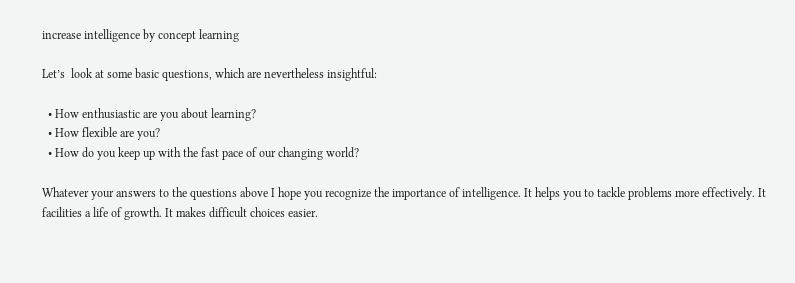increase intelligence by concept learning

Let’s  look at some basic questions, which are nevertheless insightful:

  • How enthusiastic are you about learning?
  • How flexible are you?
  • How do you keep up with the fast pace of our changing world?

Whatever your answers to the questions above I hope you recognize the importance of intelligence. It helps you to tackle problems more effectively. It facilities a life of growth. It makes difficult choices easier.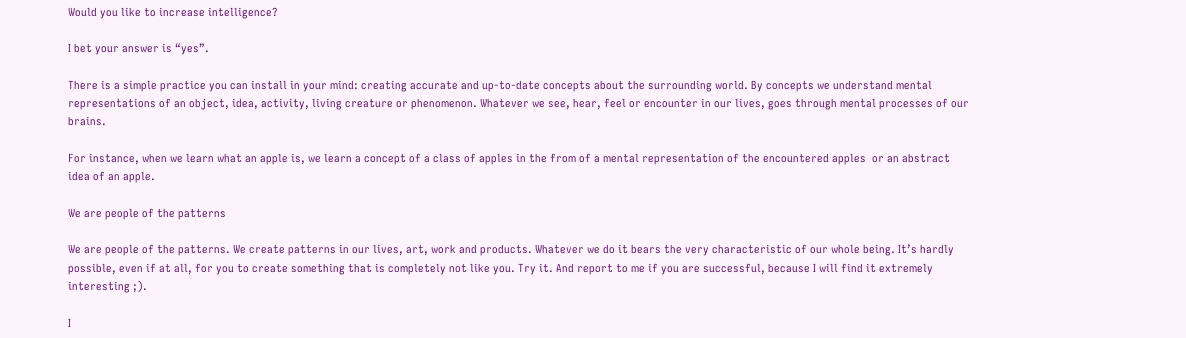Would you like to increase intelligence?

I bet your answer is “yes”.

There is a simple practice you can install in your mind: creating accurate and up-to-date concepts about the surrounding world. By concepts we understand mental representations of an object, idea, activity, living creature or phenomenon. Whatever we see, hear, feel or encounter in our lives, goes through mental processes of our brains.

For instance, when we learn what an apple is, we learn a concept of a class of apples in the from of a mental representation of the encountered apples  or an abstract idea of an apple.

We are people of the patterns

We are people of the patterns. We create patterns in our lives, art, work and products. Whatever we do it bears the very characteristic of our whole being. It’s hardly possible, even if at all, for you to create something that is completely not like you. Try it. And report to me if you are successful, because I will find it extremely interesting ;).

I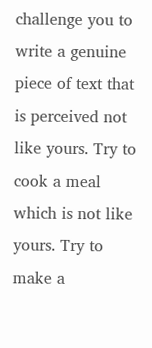challenge you to write a genuine piece of text that is perceived not like yours. Try to cook a meal which is not like yours. Try to make a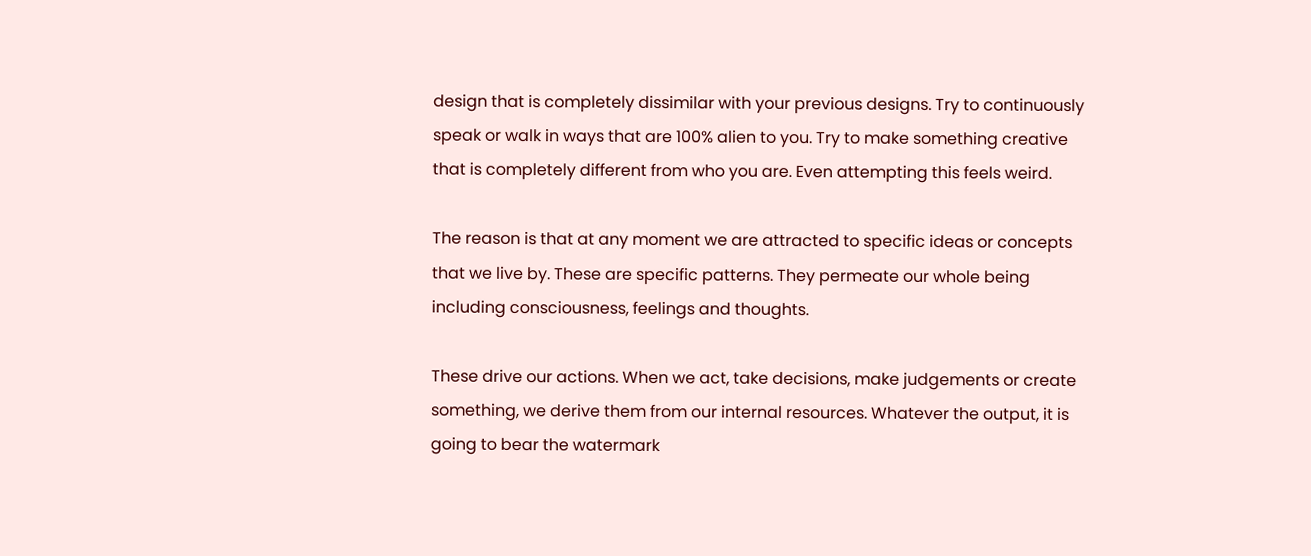design that is completely dissimilar with your previous designs. Try to continuously speak or walk in ways that are 100% alien to you. Try to make something creative that is completely different from who you are. Even attempting this feels weird.

The reason is that at any moment we are attracted to specific ideas or concepts that we live by. These are specific patterns. They permeate our whole being including consciousness, feelings and thoughts.

These drive our actions. When we act, take decisions, make judgements or create something, we derive them from our internal resources. Whatever the output, it is going to bear the watermark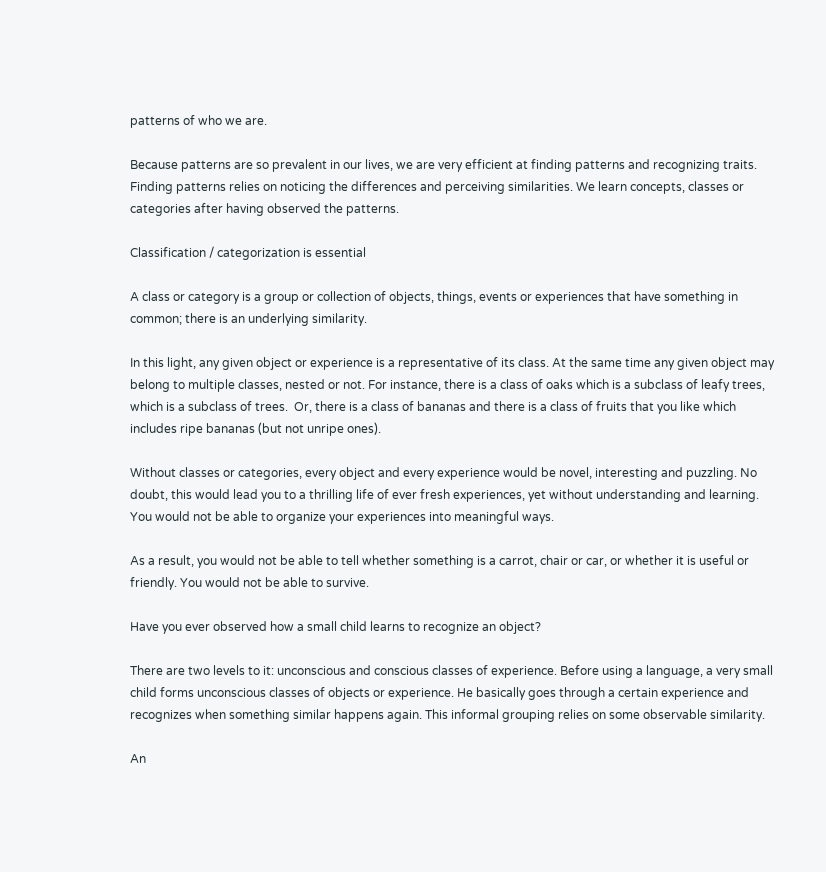patterns of who we are.

Because patterns are so prevalent in our lives, we are very efficient at finding patterns and recognizing traits. Finding patterns relies on noticing the differences and perceiving similarities. We learn concepts, classes or categories after having observed the patterns.

Classification / categorization is essential

A class or category is a group or collection of objects, things, events or experiences that have something in common; there is an underlying similarity.

In this light, any given object or experience is a representative of its class. At the same time any given object may belong to multiple classes, nested or not. For instance, there is a class of oaks which is a subclass of leafy trees, which is a subclass of trees.  Or, there is a class of bananas and there is a class of fruits that you like which includes ripe bananas (but not unripe ones).

Without classes or categories, every object and every experience would be novel, interesting and puzzling. No doubt, this would lead you to a thrilling life of ever fresh experiences, yet without understanding and learning. You would not be able to organize your experiences into meaningful ways.

As a result, you would not be able to tell whether something is a carrot, chair or car, or whether it is useful or friendly. You would not be able to survive.

Have you ever observed how a small child learns to recognize an object?

There are two levels to it: unconscious and conscious classes of experience. Before using a language, a very small child forms unconscious classes of objects or experience. He basically goes through a certain experience and recognizes when something similar happens again. This informal grouping relies on some observable similarity.

An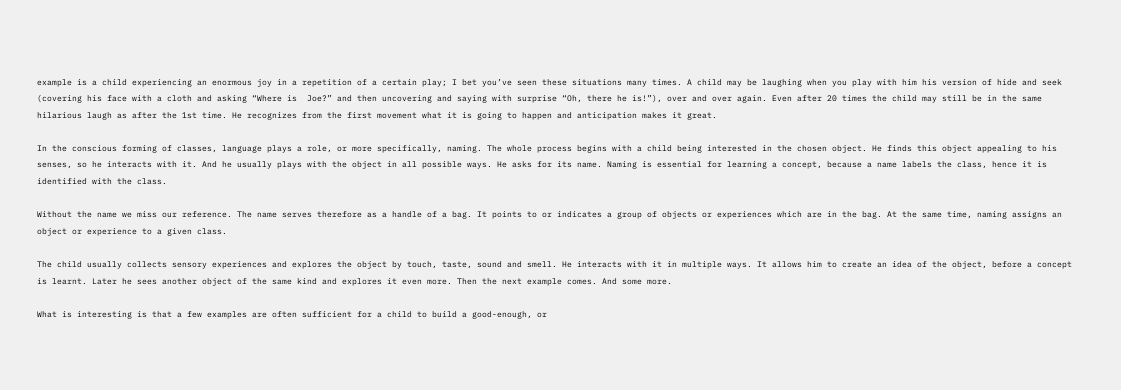example is a child experiencing an enormous joy in a repetition of a certain play; I bet you’ve seen these situations many times. A child may be laughing when you play with him his version of hide and seek (covering his face with a cloth and asking “Where is  Joe?” and then uncovering and saying with surprise “Oh, there he is!”), over and over again. Even after 20 times the child may still be in the same hilarious laugh as after the 1st time. He recognizes from the first movement what it is going to happen and anticipation makes it great.

In the conscious forming of classes, language plays a role, or more specifically, naming. The whole process begins with a child being interested in the chosen object. He finds this object appealing to his senses, so he interacts with it. And he usually plays with the object in all possible ways. He asks for its name. Naming is essential for learning a concept, because a name labels the class, hence it is identified with the class.

Without the name we miss our reference. The name serves therefore as a handle of a bag. It points to or indicates a group of objects or experiences which are in the bag. At the same time, naming assigns an object or experience to a given class.

The child usually collects sensory experiences and explores the object by touch, taste, sound and smell. He interacts with it in multiple ways. It allows him to create an idea of the object, before a concept is learnt. Later he sees another object of the same kind and explores it even more. Then the next example comes. And some more.

What is interesting is that a few examples are often sufficient for a child to build a good-enough, or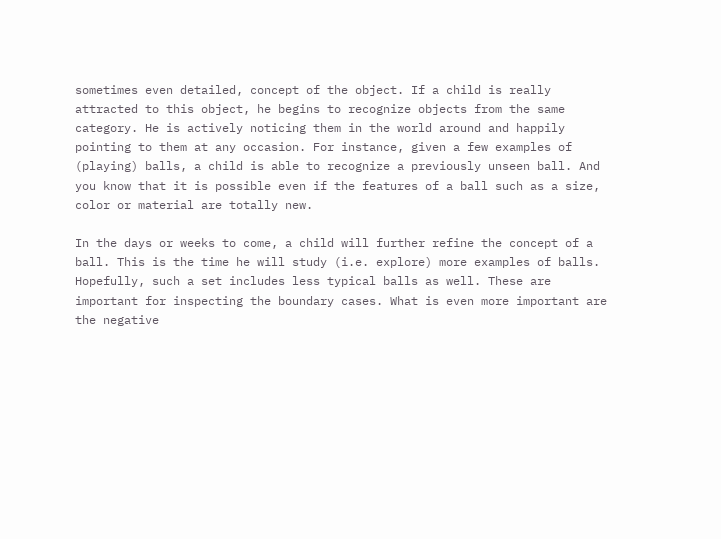sometimes even detailed, concept of the object. If a child is really attracted to this object, he begins to recognize objects from the same category. He is actively noticing them in the world around and happily pointing to them at any occasion. For instance, given a few examples of (playing) balls, a child is able to recognize a previously unseen ball. And you know that it is possible even if the features of a ball such as a size, color or material are totally new.

In the days or weeks to come, a child will further refine the concept of a ball. This is the time he will study (i.e. explore) more examples of balls. Hopefully, such a set includes less typical balls as well. These are important for inspecting the boundary cases. What is even more important are the negative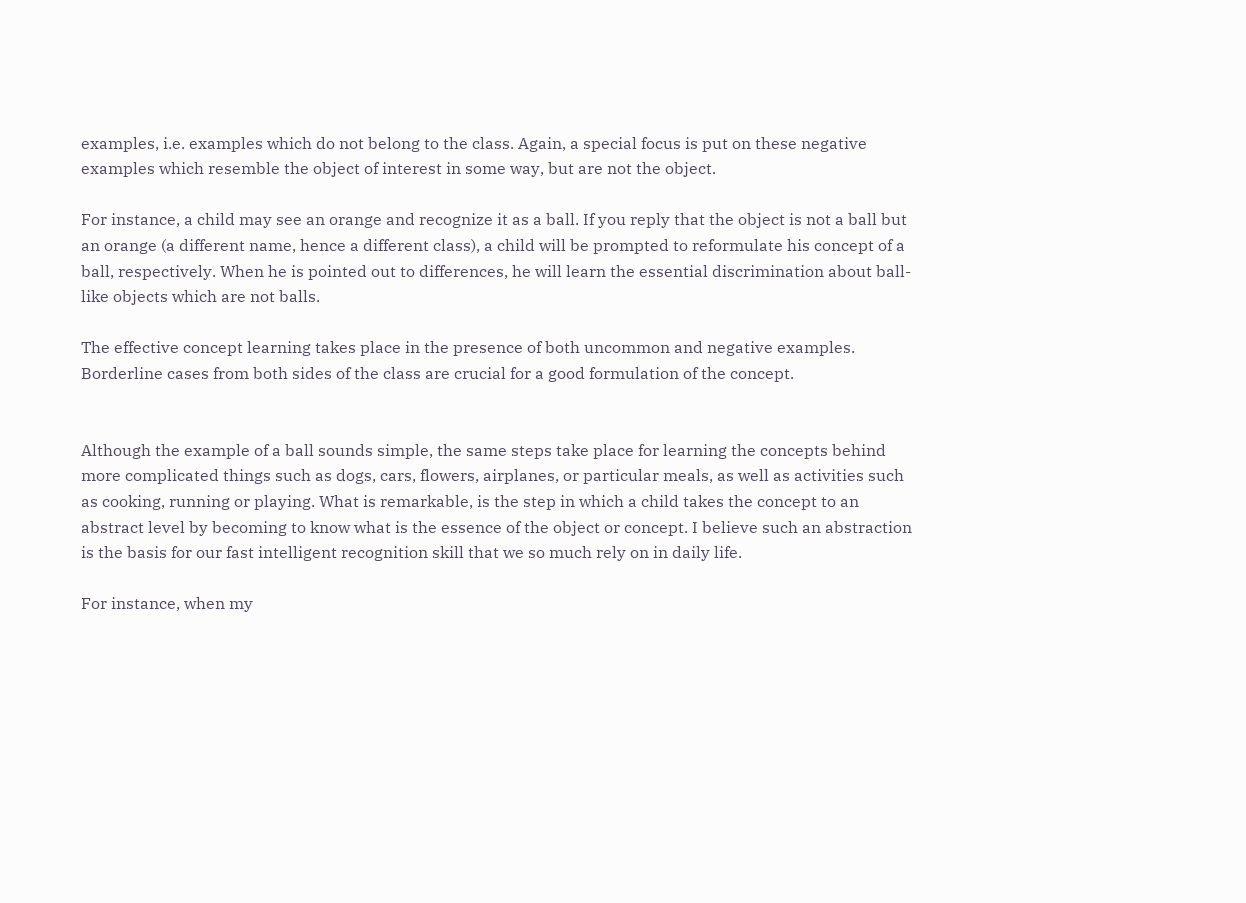examples, i.e. examples which do not belong to the class. Again, a special focus is put on these negative examples which resemble the object of interest in some way, but are not the object.

For instance, a child may see an orange and recognize it as a ball. If you reply that the object is not a ball but an orange (a different name, hence a different class), a child will be prompted to reformulate his concept of a ball, respectively. When he is pointed out to differences, he will learn the essential discrimination about ball-like objects which are not balls.

The effective concept learning takes place in the presence of both uncommon and negative examples. Borderline cases from both sides of the class are crucial for a good formulation of the concept.


Although the example of a ball sounds simple, the same steps take place for learning the concepts behind more complicated things such as dogs, cars, flowers, airplanes, or particular meals, as well as activities such as cooking, running or playing. What is remarkable, is the step in which a child takes the concept to an abstract level by becoming to know what is the essence of the object or concept. I believe such an abstraction is the basis for our fast intelligent recognition skill that we so much rely on in daily life.

For instance, when my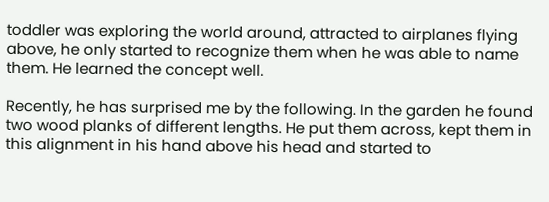toddler was exploring the world around, attracted to airplanes flying above, he only started to recognize them when he was able to name them. He learned the concept well.

Recently, he has surprised me by the following. In the garden he found two wood planks of different lengths. He put them across, kept them in this alignment in his hand above his head and started to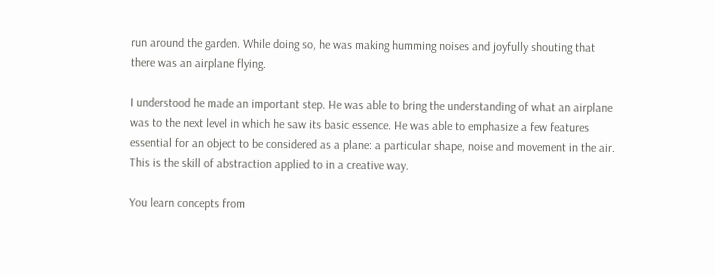run around the garden. While doing so, he was making humming noises and joyfully shouting that there was an airplane flying.

I understood he made an important step. He was able to bring the understanding of what an airplane was to the next level in which he saw its basic essence. He was able to emphasize a few features essential for an object to be considered as a plane: a particular shape, noise and movement in the air. This is the skill of abstraction applied to in a creative way.

You learn concepts from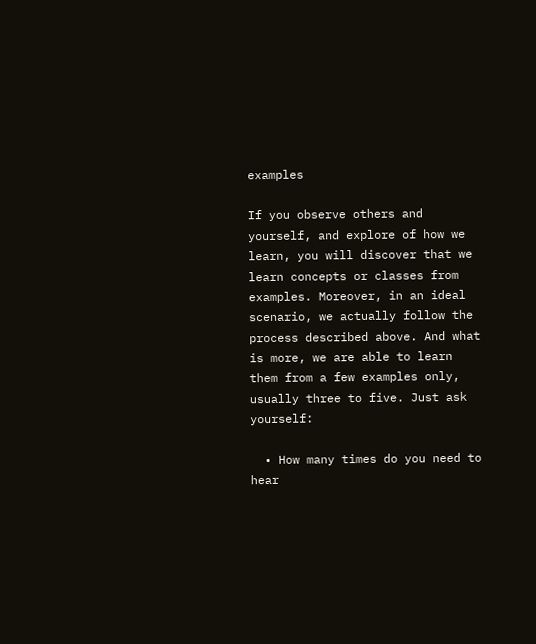examples

If you observe others and yourself, and explore of how we learn, you will discover that we learn concepts or classes from examples. Moreover, in an ideal scenario, we actually follow the process described above. And what is more, we are able to learn them from a few examples only, usually three to five. Just ask yourself:

  • How many times do you need to hear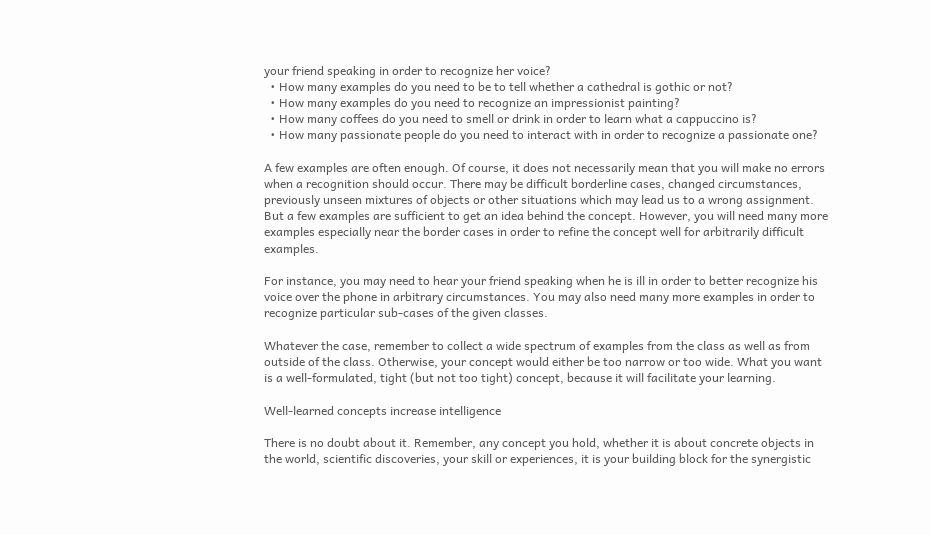your friend speaking in order to recognize her voice?
  • How many examples do you need to be to tell whether a cathedral is gothic or not?
  • How many examples do you need to recognize an impressionist painting?
  • How many coffees do you need to smell or drink in order to learn what a cappuccino is?
  • How many passionate people do you need to interact with in order to recognize a passionate one?

A few examples are often enough. Of course, it does not necessarily mean that you will make no errors when a recognition should occur. There may be difficult borderline cases, changed circumstances, previously unseen mixtures of objects or other situations which may lead us to a wrong assignment. But a few examples are sufficient to get an idea behind the concept. However, you will need many more examples especially near the border cases in order to refine the concept well for arbitrarily difficult examples.

For instance, you may need to hear your friend speaking when he is ill in order to better recognize his voice over the phone in arbitrary circumstances. You may also need many more examples in order to recognize particular sub-cases of the given classes.

Whatever the case, remember to collect a wide spectrum of examples from the class as well as from outside of the class. Otherwise, your concept would either be too narrow or too wide. What you want is a well-formulated, tight (but not too tight) concept, because it will facilitate your learning.

Well-learned concepts increase intelligence

There is no doubt about it. Remember, any concept you hold, whether it is about concrete objects in the world, scientific discoveries, your skill or experiences, it is your building block for the synergistic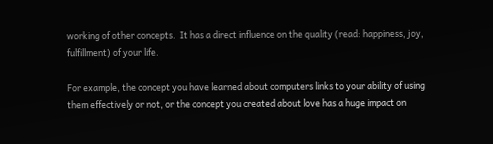working of other concepts.  It has a direct influence on the quality (read: happiness, joy, fulfillment) of your life.

For example, the concept you have learned about computers links to your ability of using them effectively or not, or the concept you created about love has a huge impact on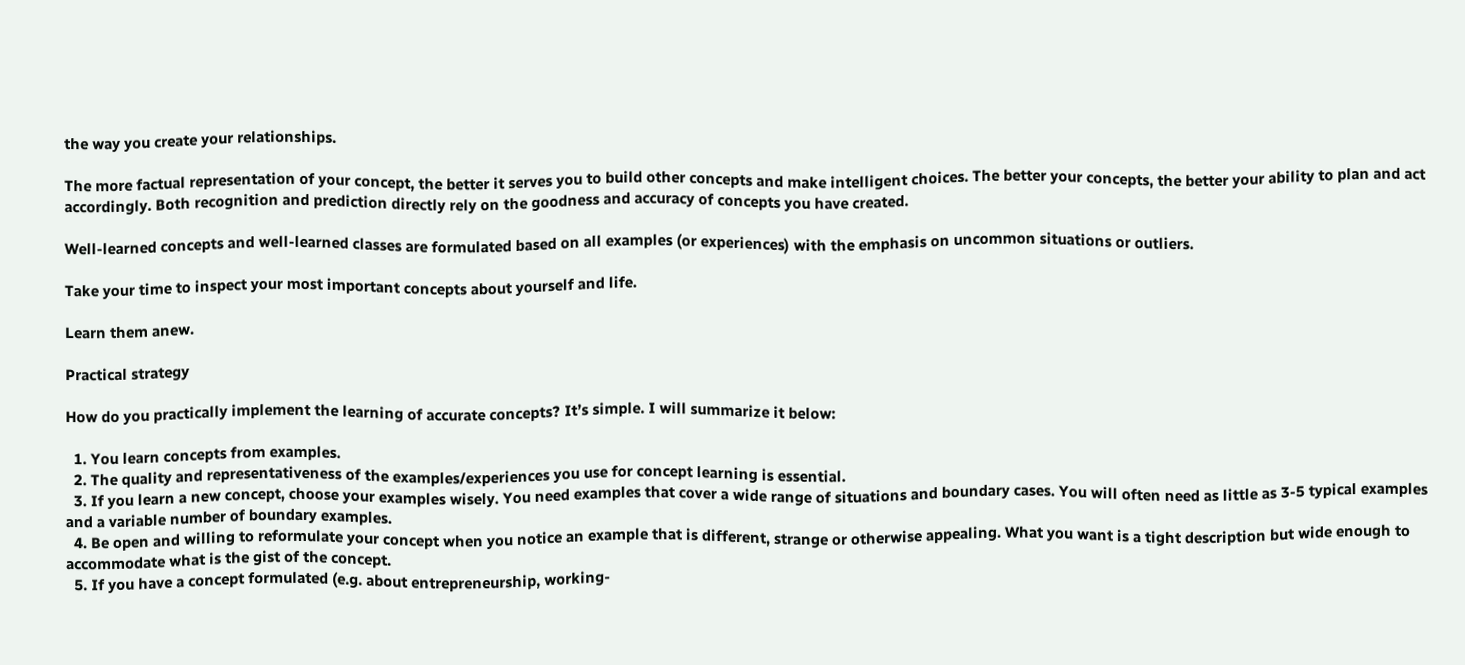the way you create your relationships.

The more factual representation of your concept, the better it serves you to build other concepts and make intelligent choices. The better your concepts, the better your ability to plan and act accordingly. Both recognition and prediction directly rely on the goodness and accuracy of concepts you have created.

Well-learned concepts and well-learned classes are formulated based on all examples (or experiences) with the emphasis on uncommon situations or outliers.

Take your time to inspect your most important concepts about yourself and life.

Learn them anew.

Practical strategy

How do you practically implement the learning of accurate concepts? It’s simple. I will summarize it below:

  1. You learn concepts from examples.
  2. The quality and representativeness of the examples/experiences you use for concept learning is essential.
  3. If you learn a new concept, choose your examples wisely. You need examples that cover a wide range of situations and boundary cases. You will often need as little as 3-5 typical examples and a variable number of boundary examples.
  4. Be open and willing to reformulate your concept when you notice an example that is different, strange or otherwise appealing. What you want is a tight description but wide enough to accommodate what is the gist of the concept.
  5. If you have a concept formulated (e.g. about entrepreneurship, working-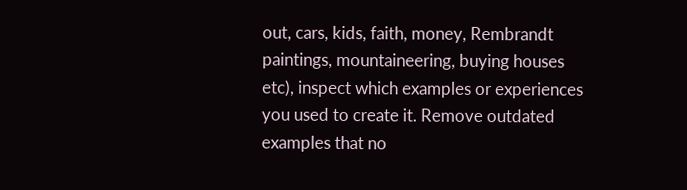out, cars, kids, faith, money, Rembrandt paintings, mountaineering, buying houses etc), inspect which examples or experiences you used to create it. Remove outdated examples that no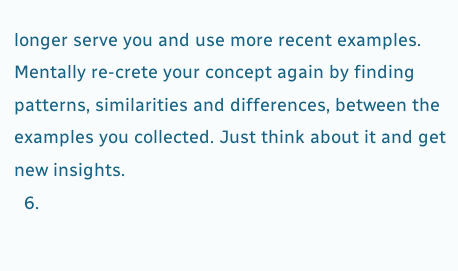longer serve you and use more recent examples. Mentally re-crete your concept again by finding patterns, similarities and differences, between the examples you collected. Just think about it and get new insights.
  6.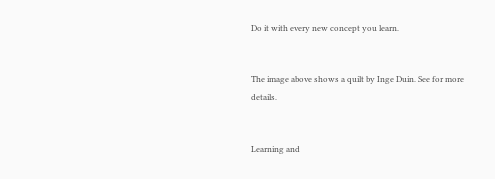Do it with every new concept you learn.


The image above shows a quilt by Inge Duin. See for more details.


Learning and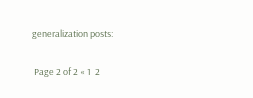generalization posts:

 Page 2 of 2 « 1  2